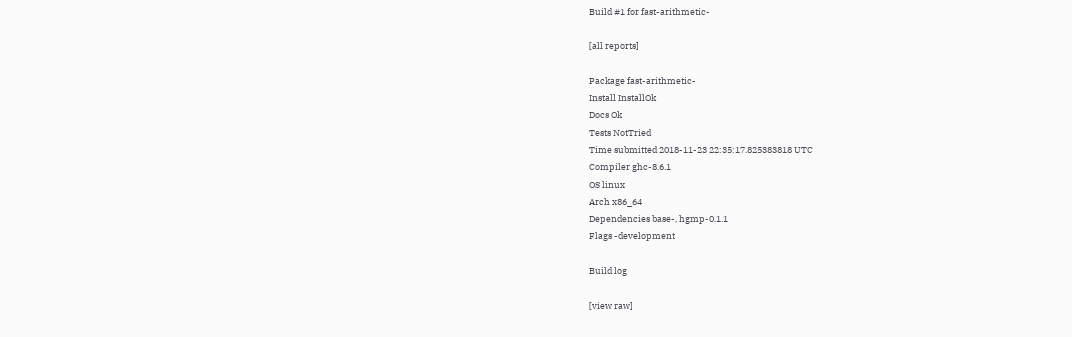Build #1 for fast-arithmetic-

[all reports]

Package fast-arithmetic-
Install InstallOk
Docs Ok
Tests NotTried
Time submitted 2018-11-23 22:35:17.825383818 UTC
Compiler ghc-8.6.1
OS linux
Arch x86_64
Dependencies base-, hgmp-0.1.1
Flags -development

Build log

[view raw]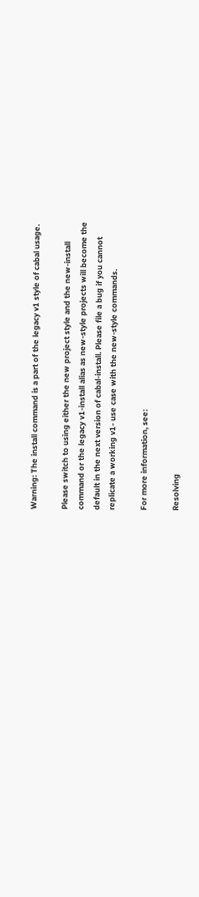Warning: The install command is a part of the legacy v1 style of cabal usage.

Please switch to using either the new project style and the new-install
command or the legacy v1-install alias as new-style projects will become the
default in the next version of cabal-install. Please file a bug if you cannot
replicate a working v1- use case with the new-style commands.

For more information, see:

Resolving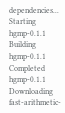dependencies...
Starting     hgmp-0.1.1
Building     hgmp-0.1.1
Completed    hgmp-0.1.1
Downloading  fast-arithmetic-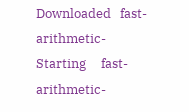Downloaded   fast-arithmetic-
Starting     fast-arithmetic-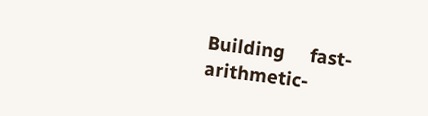Building     fast-arithmetic-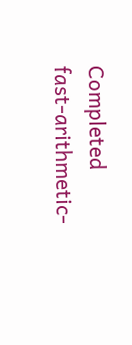Completed    fast-arithmetic-